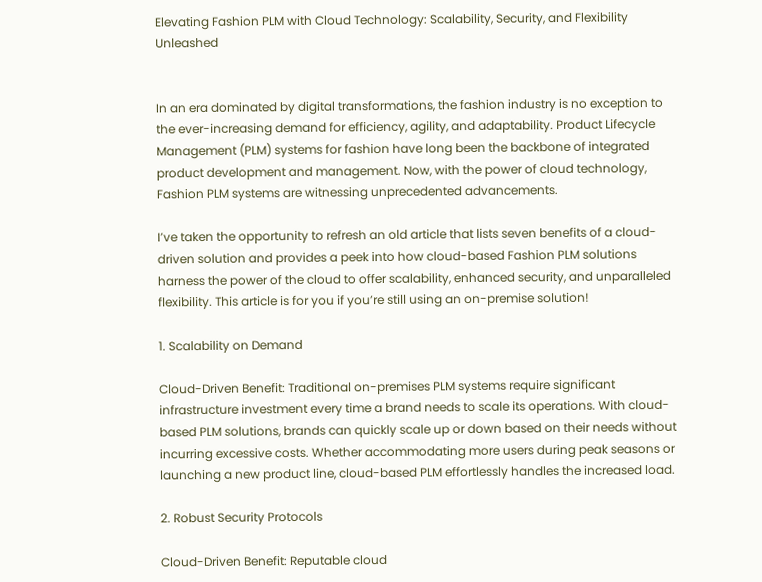Elevating Fashion PLM with Cloud Technology: Scalability, Security, and Flexibility Unleashed


In an era dominated by digital transformations, the fashion industry is no exception to the ever-increasing demand for efficiency, agility, and adaptability. Product Lifecycle Management (PLM) systems for fashion have long been the backbone of integrated product development and management. Now, with the power of cloud technology, Fashion PLM systems are witnessing unprecedented advancements.

I’ve taken the opportunity to refresh an old article that lists seven benefits of a cloud-driven solution and provides a peek into how cloud-based Fashion PLM solutions harness the power of the cloud to offer scalability, enhanced security, and unparalleled flexibility. This article is for you if you’re still using an on-premise solution!

1. Scalability on Demand

Cloud-Driven Benefit: Traditional on-premises PLM systems require significant infrastructure investment every time a brand needs to scale its operations. With cloud-based PLM solutions, brands can quickly scale up or down based on their needs without incurring excessive costs. Whether accommodating more users during peak seasons or launching a new product line, cloud-based PLM effortlessly handles the increased load.

2. Robust Security Protocols

Cloud-Driven Benefit: Reputable cloud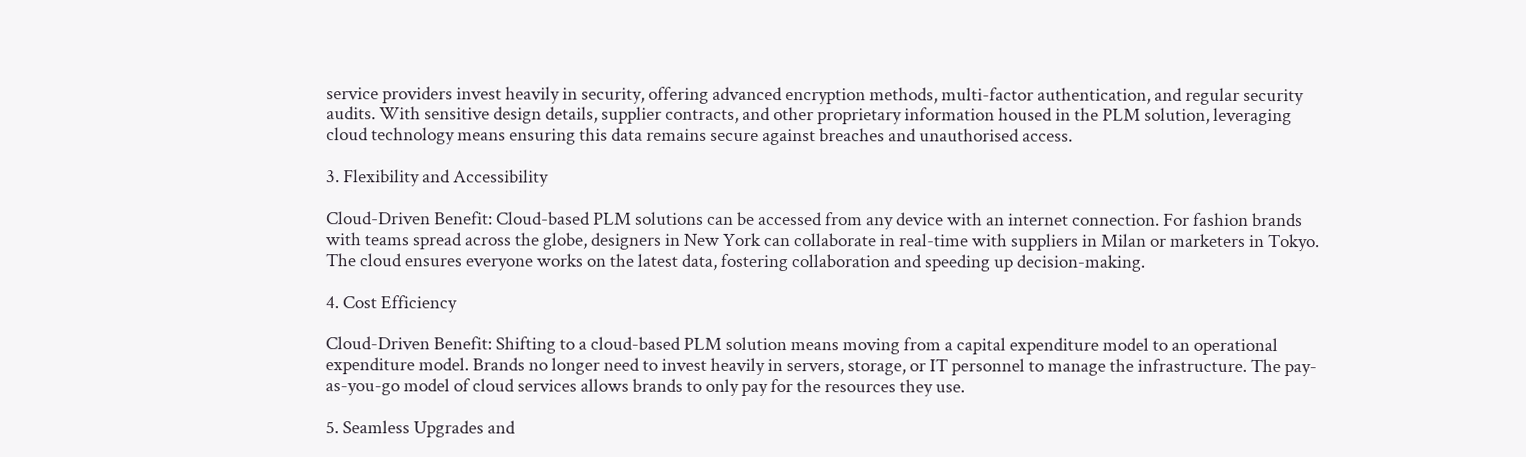service providers invest heavily in security, offering advanced encryption methods, multi-factor authentication, and regular security audits. With sensitive design details, supplier contracts, and other proprietary information housed in the PLM solution, leveraging cloud technology means ensuring this data remains secure against breaches and unauthorised access.

3. Flexibility and Accessibility

Cloud-Driven Benefit: Cloud-based PLM solutions can be accessed from any device with an internet connection. For fashion brands with teams spread across the globe, designers in New York can collaborate in real-time with suppliers in Milan or marketers in Tokyo. The cloud ensures everyone works on the latest data, fostering collaboration and speeding up decision-making.

4. Cost Efficiency

Cloud-Driven Benefit: Shifting to a cloud-based PLM solution means moving from a capital expenditure model to an operational expenditure model. Brands no longer need to invest heavily in servers, storage, or IT personnel to manage the infrastructure. The pay-as-you-go model of cloud services allows brands to only pay for the resources they use.

5. Seamless Upgrades and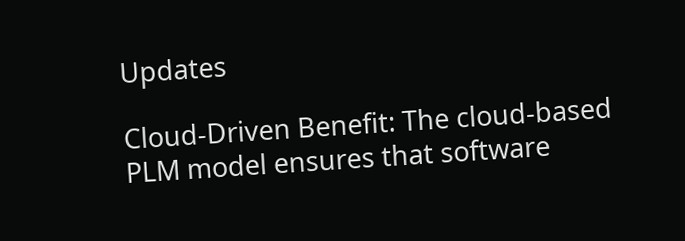Updates

Cloud-Driven Benefit: The cloud-based PLM model ensures that software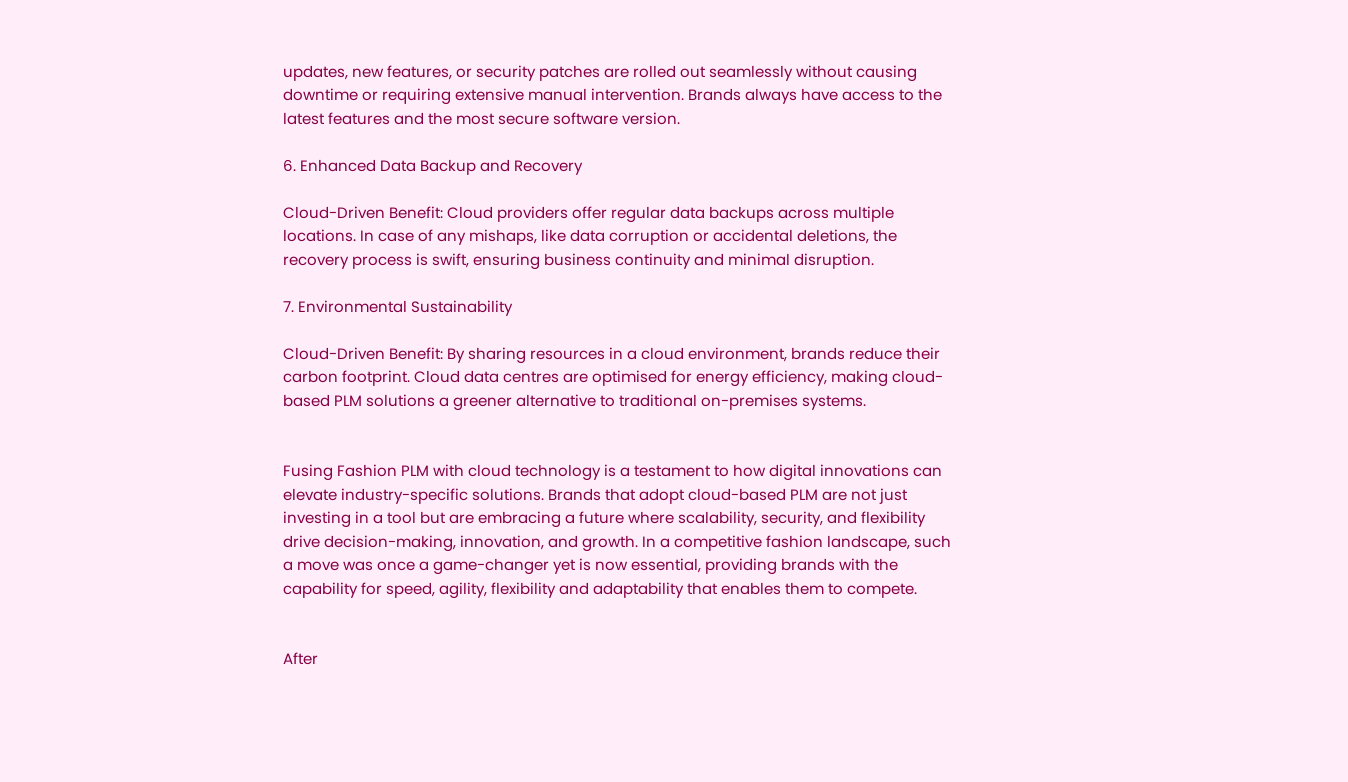updates, new features, or security patches are rolled out seamlessly without causing downtime or requiring extensive manual intervention. Brands always have access to the latest features and the most secure software version.

6. Enhanced Data Backup and Recovery

Cloud-Driven Benefit: Cloud providers offer regular data backups across multiple locations. In case of any mishaps, like data corruption or accidental deletions, the recovery process is swift, ensuring business continuity and minimal disruption.

7. Environmental Sustainability

Cloud-Driven Benefit: By sharing resources in a cloud environment, brands reduce their carbon footprint. Cloud data centres are optimised for energy efficiency, making cloud-based PLM solutions a greener alternative to traditional on-premises systems.


Fusing Fashion PLM with cloud technology is a testament to how digital innovations can elevate industry-specific solutions. Brands that adopt cloud-based PLM are not just investing in a tool but are embracing a future where scalability, security, and flexibility drive decision-making, innovation, and growth. In a competitive fashion landscape, such a move was once a game-changer yet is now essential, providing brands with the capability for speed, agility, flexibility and adaptability that enables them to compete.


After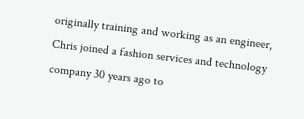originally training and working as an engineer, Chris joined a fashion services and technology company 30 years ago to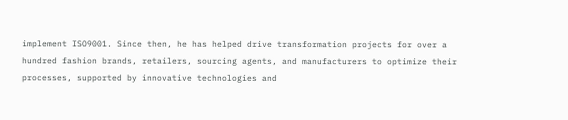implement ISO9001. Since then, he has helped drive transformation projects for over a hundred fashion brands, retailers, sourcing agents, and manufacturers to optimize their processes, supported by innovative technologies and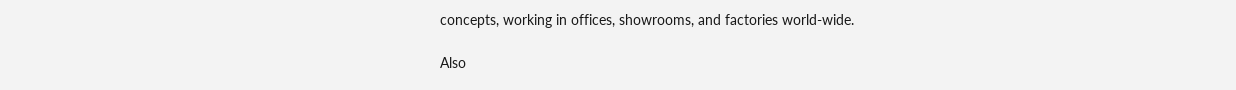concepts, working in offices, showrooms, and factories world-wide.

Also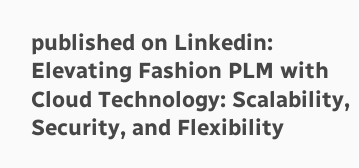published on Linkedin: Elevating Fashion PLM with Cloud Technology: Scalability, Security, and Flexibility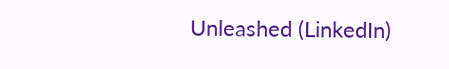Unleashed (LinkedIn)